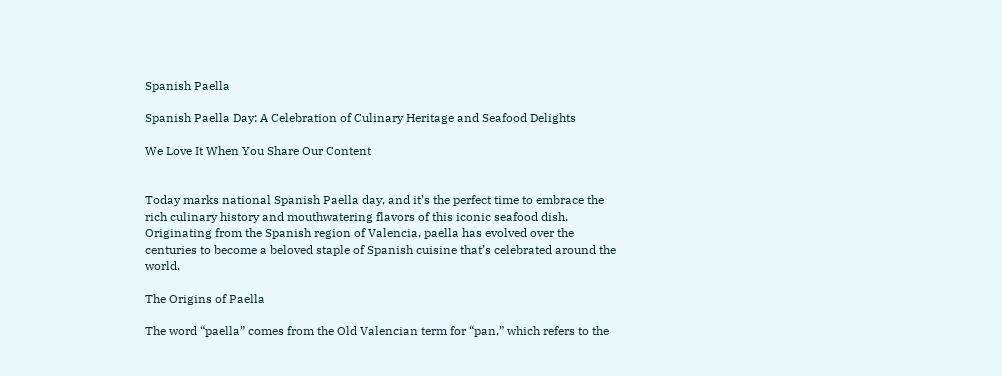Spanish Paella

Spanish Paella Day: A Celebration of Culinary Heritage and Seafood Delights

We Love It When You Share Our Content


Today marks national Spanish Paella day, and it’s the perfect time to embrace the rich culinary history and mouthwatering flavors of this iconic seafood dish. Originating from the Spanish region of Valencia, paella has evolved over the centuries to become a beloved staple of Spanish cuisine that’s celebrated around the world.

The Origins of Paella

The word “paella” comes from the Old Valencian term for “pan,” which refers to the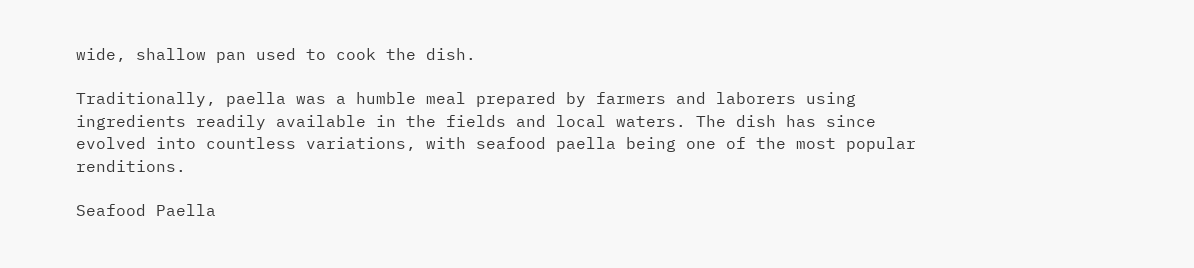wide, shallow pan used to cook the dish.

Traditionally, paella was a humble meal prepared by farmers and laborers using ingredients readily available in the fields and local waters. The dish has since evolved into countless variations, with seafood paella being one of the most popular renditions.

Seafood Paella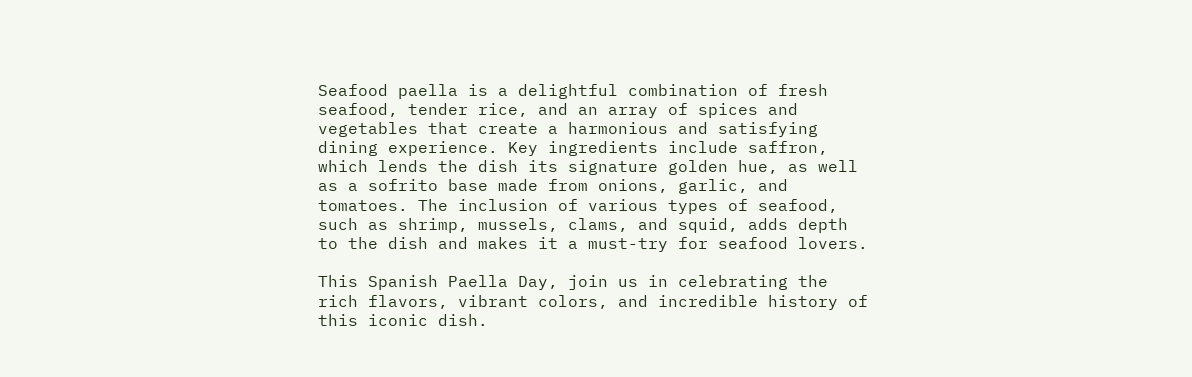Seafood paella is a delightful combination of fresh seafood, tender rice, and an array of spices and vegetables that create a harmonious and satisfying dining experience. Key ingredients include saffron, which lends the dish its signature golden hue, as well as a sofrito base made from onions, garlic, and tomatoes. The inclusion of various types of seafood, such as shrimp, mussels, clams, and squid, adds depth to the dish and makes it a must-try for seafood lovers.

This Spanish Paella Day, join us in celebrating the rich flavors, vibrant colors, and incredible history of this iconic dish.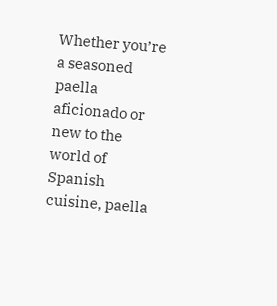Whether you’re a seasoned paella aficionado or new to the world of Spanish cuisine, paella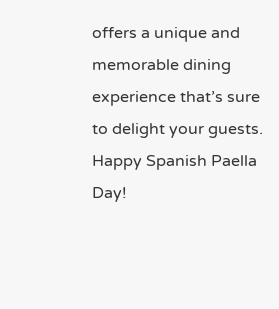offers a unique and memorable dining experience that’s sure to delight your guests. Happy Spanish Paella Day!